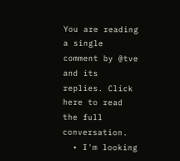You are reading a single comment by @tve and its replies. Click here to read the full conversation.
  • I'm looking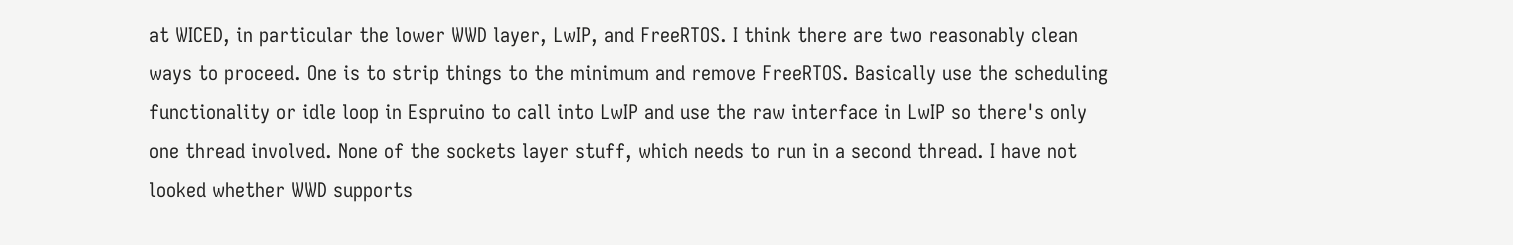at WICED, in particular the lower WWD layer, LwIP, and FreeRTOS. I think there are two reasonably clean ways to proceed. One is to strip things to the minimum and remove FreeRTOS. Basically use the scheduling functionality or idle loop in Espruino to call into LwIP and use the raw interface in LwIP so there's only one thread involved. None of the sockets layer stuff, which needs to run in a second thread. I have not looked whether WWD supports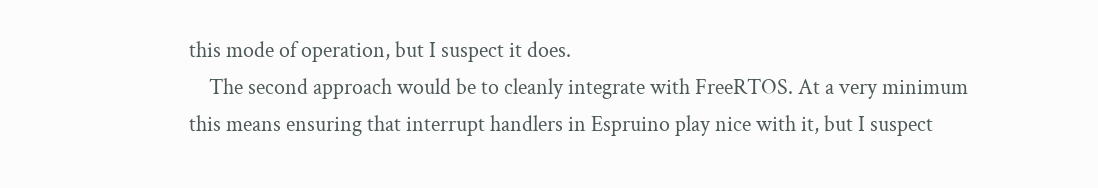this mode of operation, but I suspect it does.
    The second approach would be to cleanly integrate with FreeRTOS. At a very minimum this means ensuring that interrupt handlers in Espruino play nice with it, but I suspect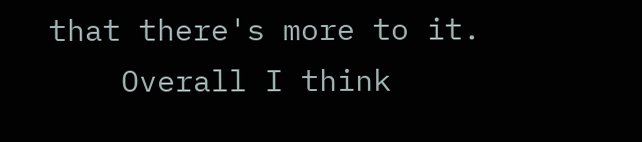that there's more to it.
    Overall I think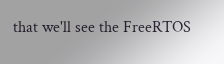that we'll see the FreeRTOS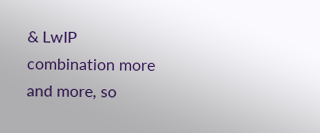& LwIP combination more and more, so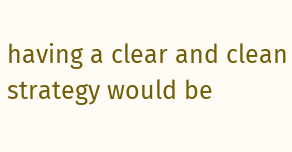having a clear and clean strategy would be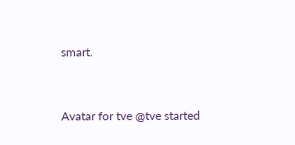smart.


Avatar for tve @tve started